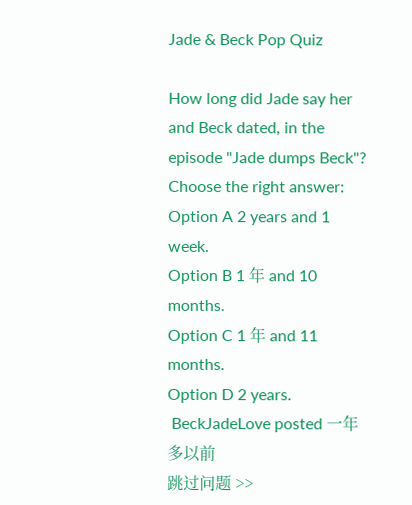Jade & Beck Pop Quiz

How long did Jade say her and Beck dated, in the episode "Jade dumps Beck"?
Choose the right answer:
Option A 2 years and 1 week.
Option B 1 年 and 10 months.
Option C 1 年 and 11 months.
Option D 2 years.
 BeckJadeLove posted 一年多以前
跳过问题 >>